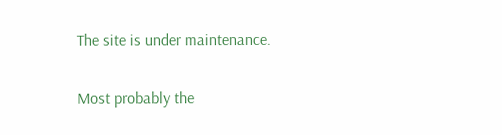The site is under maintenance.

Most probably the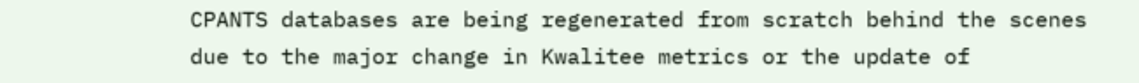CPANTS databases are being regenerated from scratch behind the scenes due to the major change in Kwalitee metrics or the update of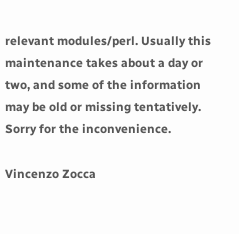relevant modules/perl. Usually this maintenance takes about a day or two, and some of the information may be old or missing tentatively. Sorry for the inconvenience.

Vincenzo Zocca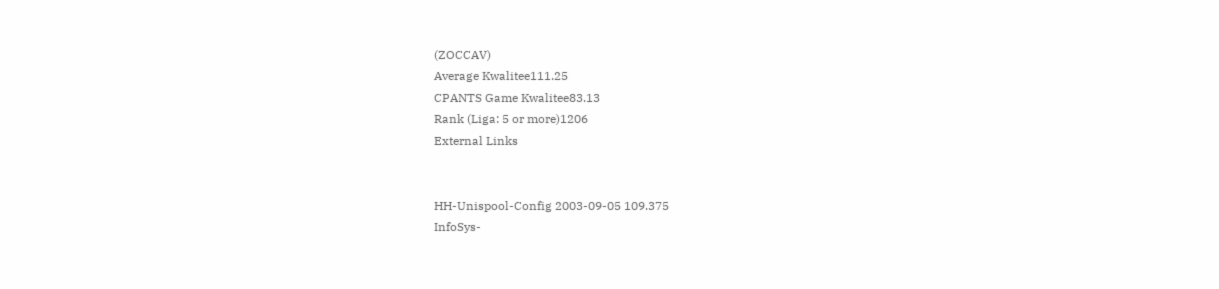(ZOCCAV)
Average Kwalitee111.25
CPANTS Game Kwalitee83.13
Rank (Liga: 5 or more)1206
External Links


HH-Unispool-Config 2003-09-05 109.375
InfoSys-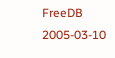FreeDB 2005-03-10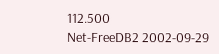112.500
Net-FreeDB2 2002-09-29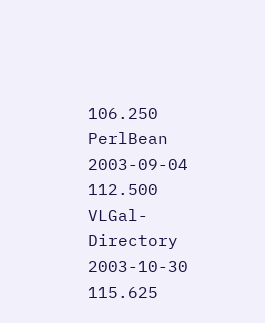106.250
PerlBean 2003-09-04 112.500
VLGal-Directory 2003-10-30 115.625